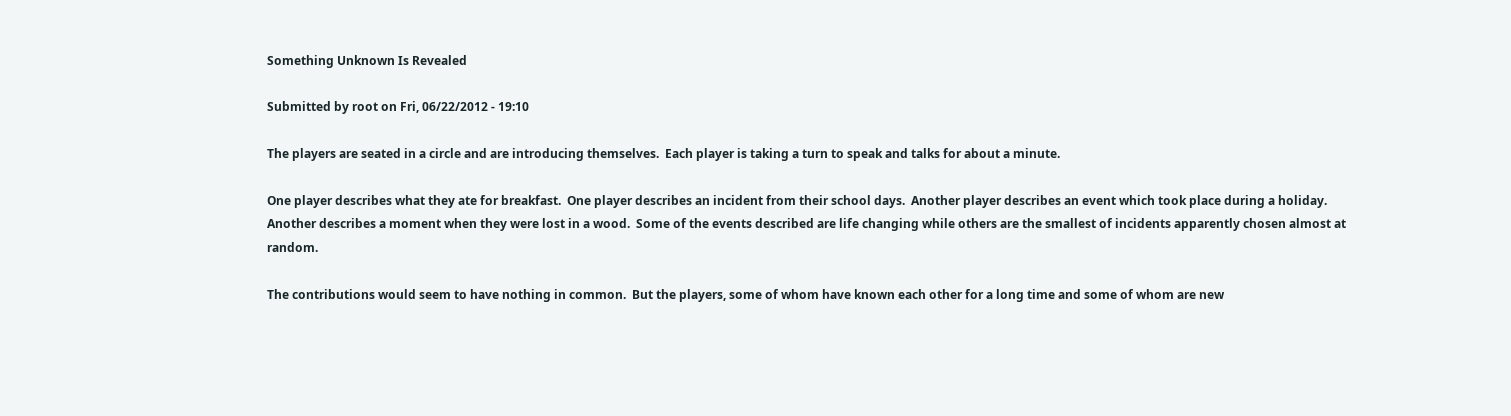Something Unknown Is Revealed

Submitted by root on Fri, 06/22/2012 - 19:10

The players are seated in a circle and are introducing themselves.  Each player is taking a turn to speak and talks for about a minute.

One player describes what they ate for breakfast.  One player describes an incident from their school days.  Another player describes an event which took place during a holiday.  Another describes a moment when they were lost in a wood.  Some of the events described are life changing while others are the smallest of incidents apparently chosen almost at random.

The contributions would seem to have nothing in common.  But the players, some of whom have known each other for a long time and some of whom are new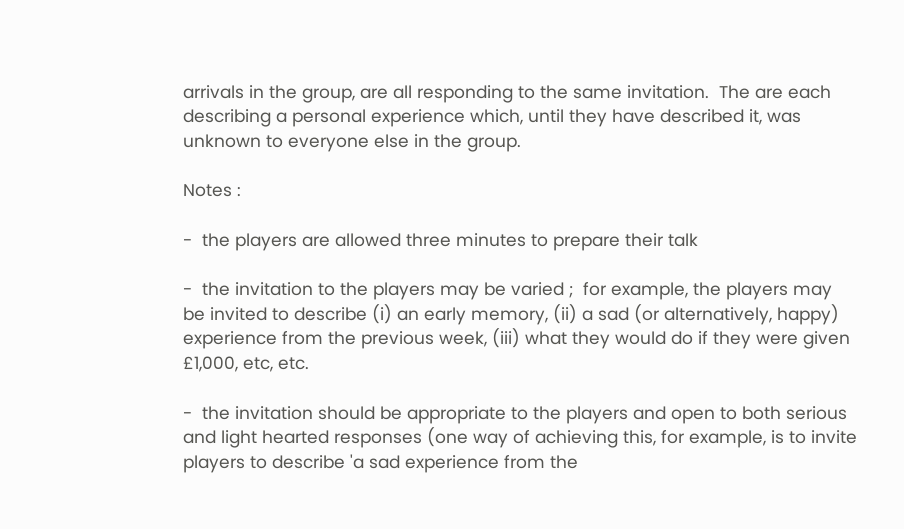arrivals in the group, are all responding to the same invitation.  The are each describing a personal experience which, until they have described it, was unknown to everyone else in the group.

Notes :

-  the players are allowed three minutes to prepare their talk

-  the invitation to the players may be varied ;  for example, the players may be invited to describe (i) an early memory, (ii) a sad (or alternatively, happy) experience from the previous week, (iii) what they would do if they were given £1,000, etc, etc.

-  the invitation should be appropriate to the players and open to both serious and light hearted responses (one way of achieving this, for example, is to invite players to describe 'a sad experience from the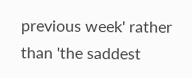previous week' rather than 'the saddest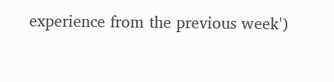experience from the previous week')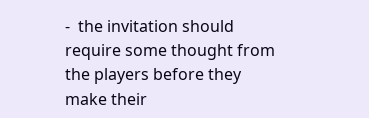-  the invitation should require some thought from the players before they make their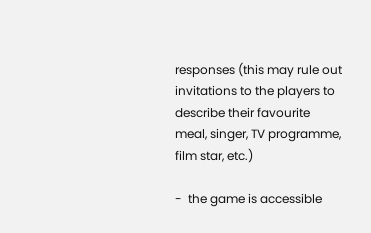responses (this may rule out invitations to the players to describe their favourite meal, singer, TV programme, film star, etc.)

-  the game is accessible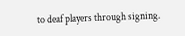to deaf players through signing.